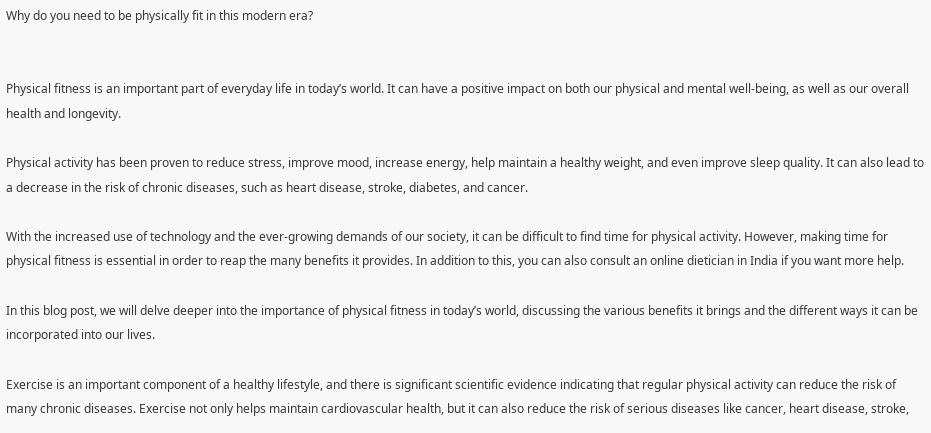Why do you need to be physically fit in this modern era?


Physical fitness is an important part of everyday life in today’s world. It can have a positive impact on both our physical and mental well-being, as well as our overall health and longevity.

Physical activity has been proven to reduce stress, improve mood, increase energy, help maintain a healthy weight, and even improve sleep quality. It can also lead to a decrease in the risk of chronic diseases, such as heart disease, stroke, diabetes, and cancer.

With the increased use of technology and the ever-growing demands of our society, it can be difficult to find time for physical activity. However, making time for physical fitness is essential in order to reap the many benefits it provides. In addition to this, you can also consult an online dietician in India if you want more help.

In this blog post, we will delve deeper into the importance of physical fitness in today’s world, discussing the various benefits it brings and the different ways it can be incorporated into our lives.

Exercise is an important component of a healthy lifestyle, and there is significant scientific evidence indicating that regular physical activity can reduce the risk of many chronic diseases. Exercise not only helps maintain cardiovascular health, but it can also reduce the risk of serious diseases like cancer, heart disease, stroke,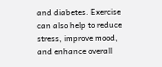and diabetes. Exercise can also help to reduce stress, improve mood, and enhance overall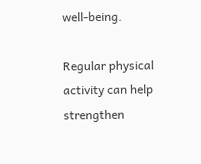well-being.

Regular physical activity can help strengthen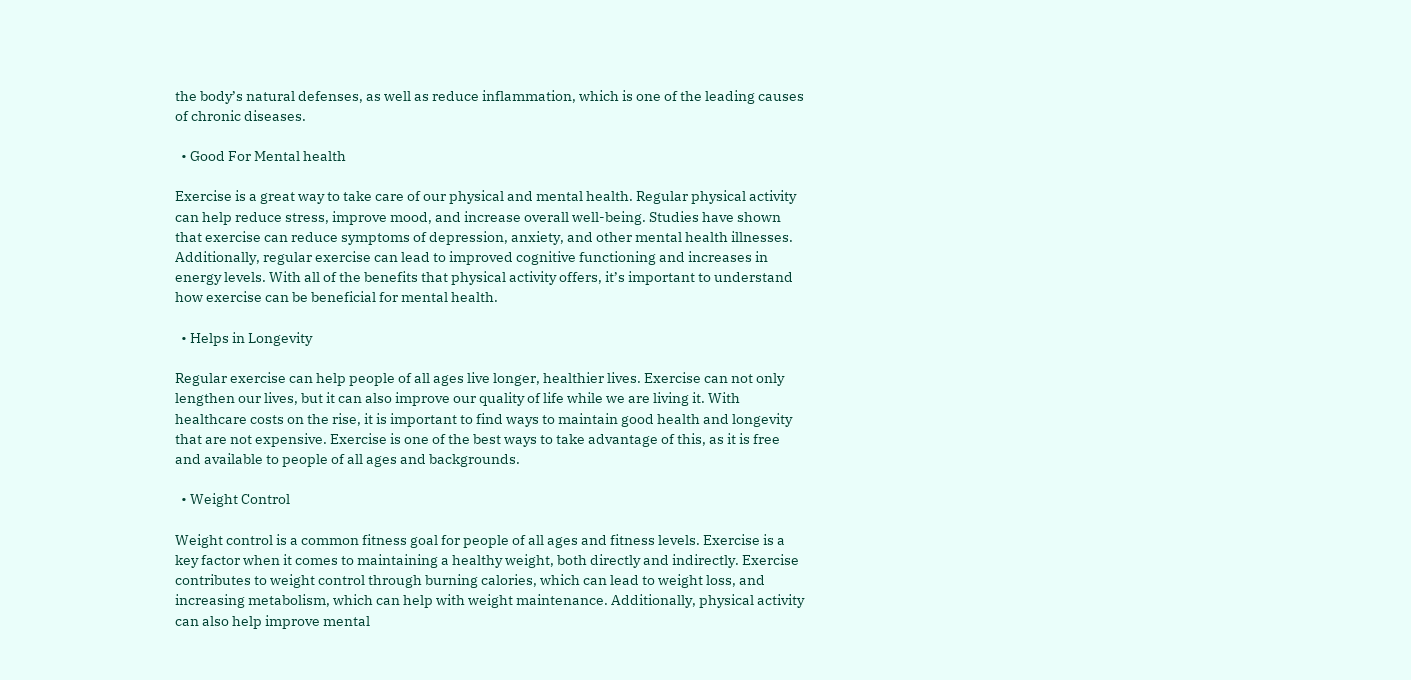the body’s natural defenses, as well as reduce inflammation, which is one of the leading causes of chronic diseases.

  • Good For Mental health

Exercise is a great way to take care of our physical and mental health. Regular physical activity can help reduce stress, improve mood, and increase overall well-being. Studies have shown that exercise can reduce symptoms of depression, anxiety, and other mental health illnesses. Additionally, regular exercise can lead to improved cognitive functioning and increases in energy levels. With all of the benefits that physical activity offers, it’s important to understand how exercise can be beneficial for mental health.

  • Helps in Longevity

Regular exercise can help people of all ages live longer, healthier lives. Exercise can not only lengthen our lives, but it can also improve our quality of life while we are living it. With healthcare costs on the rise, it is important to find ways to maintain good health and longevity that are not expensive. Exercise is one of the best ways to take advantage of this, as it is free and available to people of all ages and backgrounds.

  • Weight Control

Weight control is a common fitness goal for people of all ages and fitness levels. Exercise is a key factor when it comes to maintaining a healthy weight, both directly and indirectly. Exercise contributes to weight control through burning calories, which can lead to weight loss, and increasing metabolism, which can help with weight maintenance. Additionally, physical activity can also help improve mental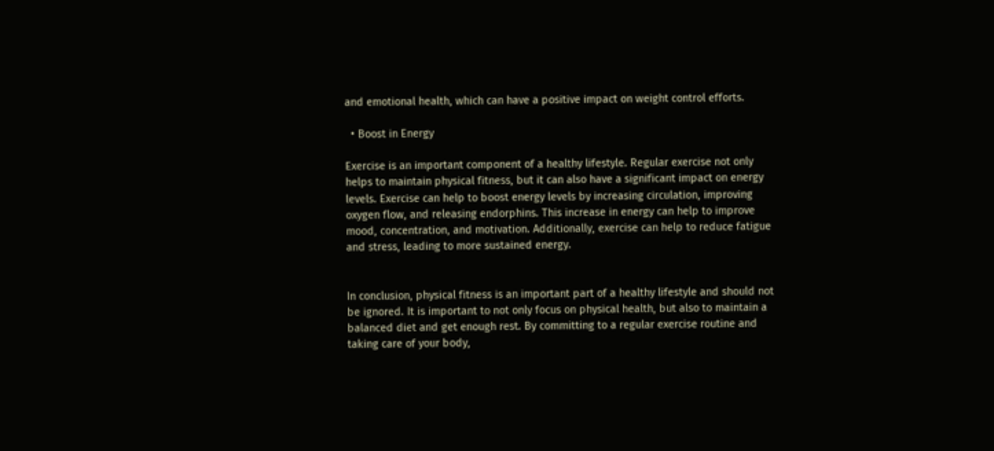and emotional health, which can have a positive impact on weight control efforts.

  • Boost in Energy

Exercise is an important component of a healthy lifestyle. Regular exercise not only helps to maintain physical fitness, but it can also have a significant impact on energy levels. Exercise can help to boost energy levels by increasing circulation, improving oxygen flow, and releasing endorphins. This increase in energy can help to improve mood, concentration, and motivation. Additionally, exercise can help to reduce fatigue and stress, leading to more sustained energy.


In conclusion, physical fitness is an important part of a healthy lifestyle and should not be ignored. It is important to not only focus on physical health, but also to maintain a balanced diet and get enough rest. By committing to a regular exercise routine and taking care of your body,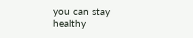you can stay healthy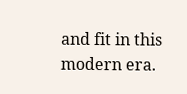and fit in this modern era.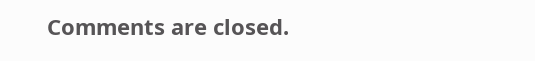Comments are closed.